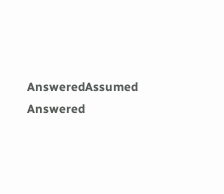AnsweredAssumed Answered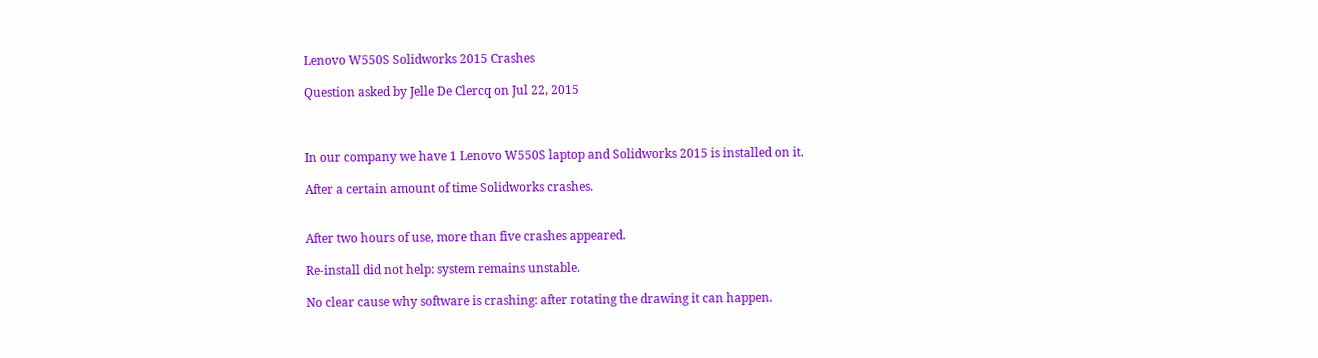Lenovo W550S Solidworks 2015 Crashes

Question asked by Jelle De Clercq on Jul 22, 2015



In our company we have 1 Lenovo W550S laptop and Solidworks 2015 is installed on it.

After a certain amount of time Solidworks crashes.


After two hours of use, more than five crashes appeared.

Re-install did not help: system remains unstable.

No clear cause why software is crashing: after rotating the drawing it can happen.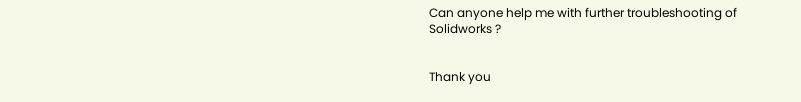Can anyone help me with further troubleshooting of Solidworks ?


Thank you